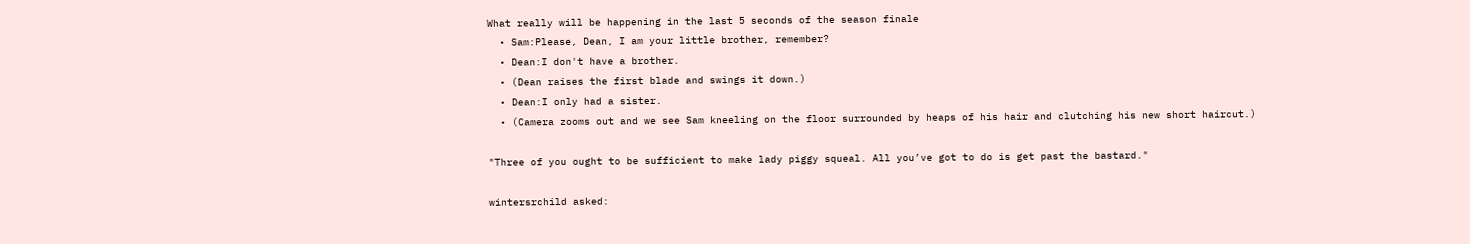What really will be happening in the last 5 seconds of the season finale
  • Sam:Please, Dean, I am your little brother, remember?
  • Dean:I don't have a brother.
  • (Dean raises the first blade and swings it down.)
  • Dean:I only had a sister.
  • (Camera zooms out and we see Sam kneeling on the floor surrounded by heaps of his hair and clutching his new short haircut.)

"Three of you ought to be sufficient to make lady piggy squeal. All you’ve got to do is get past the bastard."

wintersrchild asked: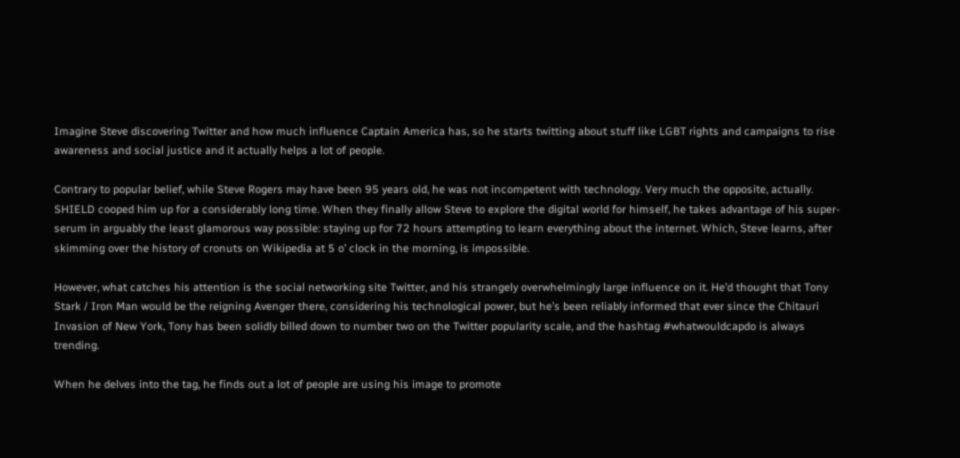Imagine Steve discovering Twitter and how much influence Captain America has, so he starts twitting about stuff like LGBT rights and campaigns to rise awareness and social justice and it actually helps a lot of people.

Contrary to popular belief, while Steve Rogers may have been 95 years old, he was not incompetent with technology. Very much the opposite, actually. SHIELD cooped him up for a considerably long time. When they finally allow Steve to explore the digital world for himself, he takes advantage of his super-serum in arguably the least glamorous way possible: staying up for 72 hours attempting to learn everything about the internet. Which, Steve learns, after skimming over the history of cronuts on Wikipedia at 5 o’ clock in the morning, is impossible.

However, what catches his attention is the social networking site Twitter, and his strangely overwhelmingly large influence on it. He’d thought that Tony Stark / Iron Man would be the reigning Avenger there, considering his technological power, but he’s been reliably informed that ever since the Chitauri Invasion of New York, Tony has been solidly billed down to number two on the Twitter popularity scale, and the hashtag #whatwouldcapdo is always trending.

When he delves into the tag, he finds out a lot of people are using his image to promote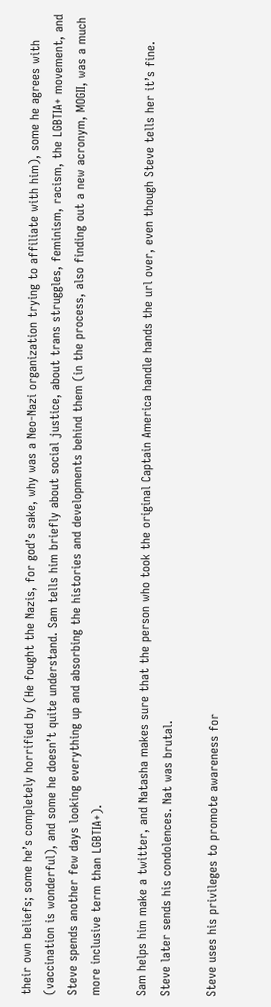their own beliefs; some he’s completely horrified by (He fought the Nazis, for god’s sake, why was a Neo-Nazi organization trying to affiliate with him), some he agrees with (vaccination is wonderful), and some he doesn’t quite understand. Sam tells him briefly about social justice, about trans struggles, feminism, racism, the LGBTIA+ movement, and Steve spends another few days looking everything up and absorbing the histories and developments behind them (in the process, also finding out a new acronym, MOGII, was a much more inclusive term than LGBTIA+).

Sam helps him make a twitter, and Natasha makes sure that the person who took the original Captain America handle hands the url over, even though Steve tells her it’s fine. Steve later sends his condolences. Nat was brutal.

Steve uses his privileges to promote awareness for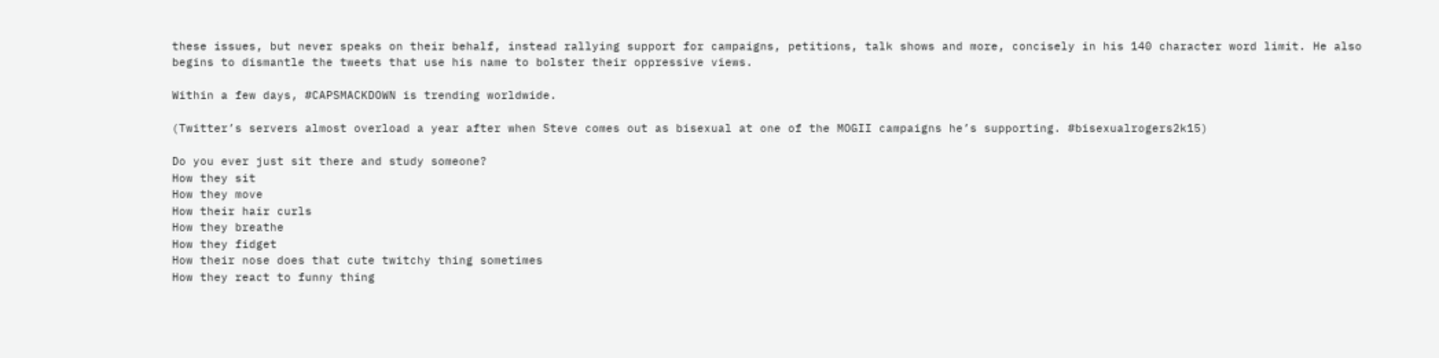these issues, but never speaks on their behalf, instead rallying support for campaigns, petitions, talk shows and more, concisely in his 140 character word limit. He also begins to dismantle the tweets that use his name to bolster their oppressive views.

Within a few days, #CAPSMACKDOWN is trending worldwide.

(Twitter’s servers almost overload a year after when Steve comes out as bisexual at one of the MOGII campaigns he’s supporting. #bisexualrogers2k15)

Do you ever just sit there and study someone?
How they sit
How they move
How their hair curls
How they breathe
How they fidget
How their nose does that cute twitchy thing sometimes
How they react to funny thing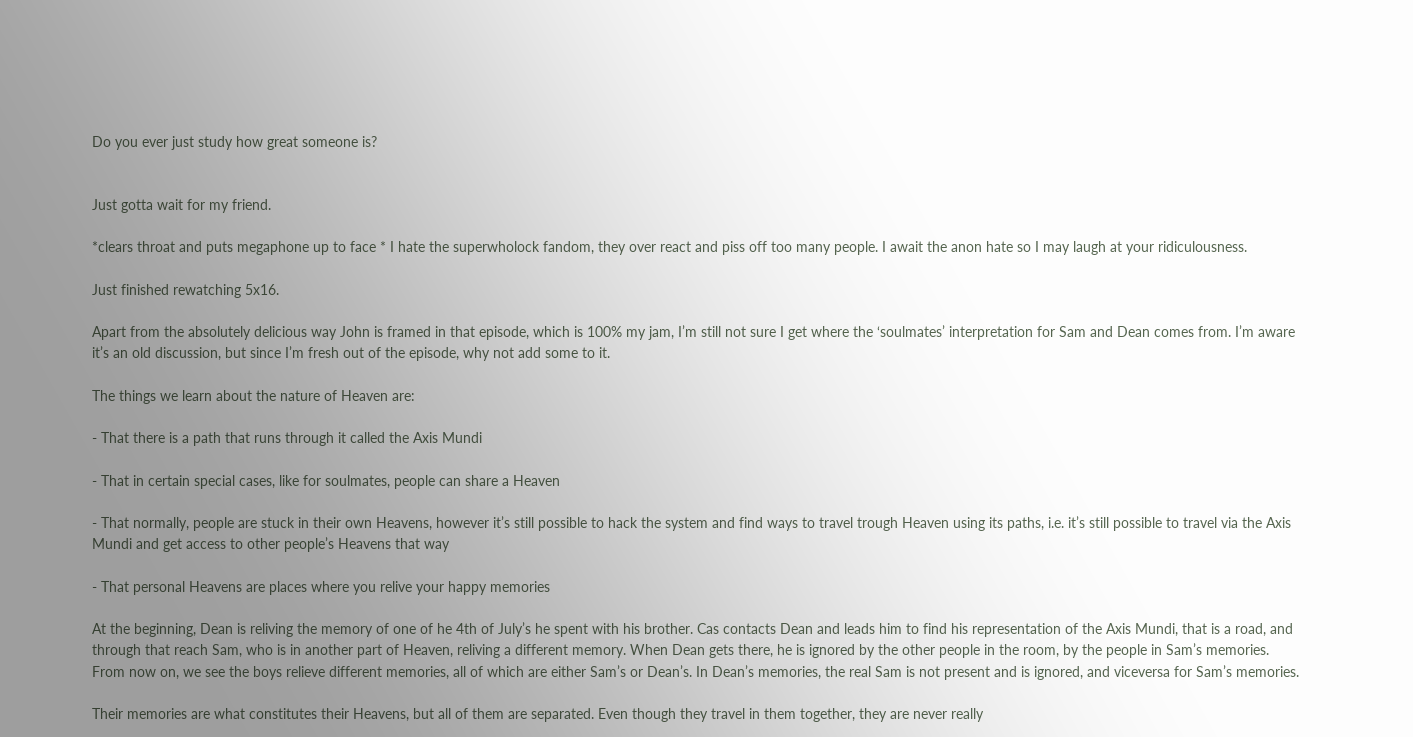Do you ever just study how great someone is?


Just gotta wait for my friend.

*clears throat and puts megaphone up to face * I hate the superwholock fandom, they over react and piss off too many people. I await the anon hate so I may laugh at your ridiculousness.

Just finished rewatching 5x16.

Apart from the absolutely delicious way John is framed in that episode, which is 100% my jam, I’m still not sure I get where the ‘soulmates’ interpretation for Sam and Dean comes from. I’m aware it’s an old discussion, but since I’m fresh out of the episode, why not add some to it.

The things we learn about the nature of Heaven are:

- That there is a path that runs through it called the Axis Mundi

- That in certain special cases, like for soulmates, people can share a Heaven

- That normally, people are stuck in their own Heavens, however it’s still possible to hack the system and find ways to travel trough Heaven using its paths, i.e. it’s still possible to travel via the Axis Mundi and get access to other people’s Heavens that way

- That personal Heavens are places where you relive your happy memories

At the beginning, Dean is reliving the memory of one of he 4th of July’s he spent with his brother. Cas contacts Dean and leads him to find his representation of the Axis Mundi, that is a road, and through that reach Sam, who is in another part of Heaven, reliving a different memory. When Dean gets there, he is ignored by the other people in the room, by the people in Sam’s memories. From now on, we see the boys relieve different memories, all of which are either Sam’s or Dean’s. In Dean’s memories, the real Sam is not present and is ignored, and viceversa for Sam’s memories.

Their memories are what constitutes their Heavens, but all of them are separated. Even though they travel in them together, they are never really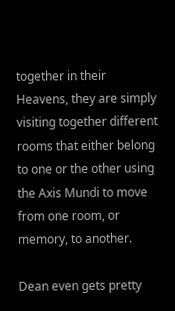together in their Heavens, they are simply visiting together different rooms that either belong to one or the other using the Axis Mundi to move from one room, or memory, to another.

Dean even gets pretty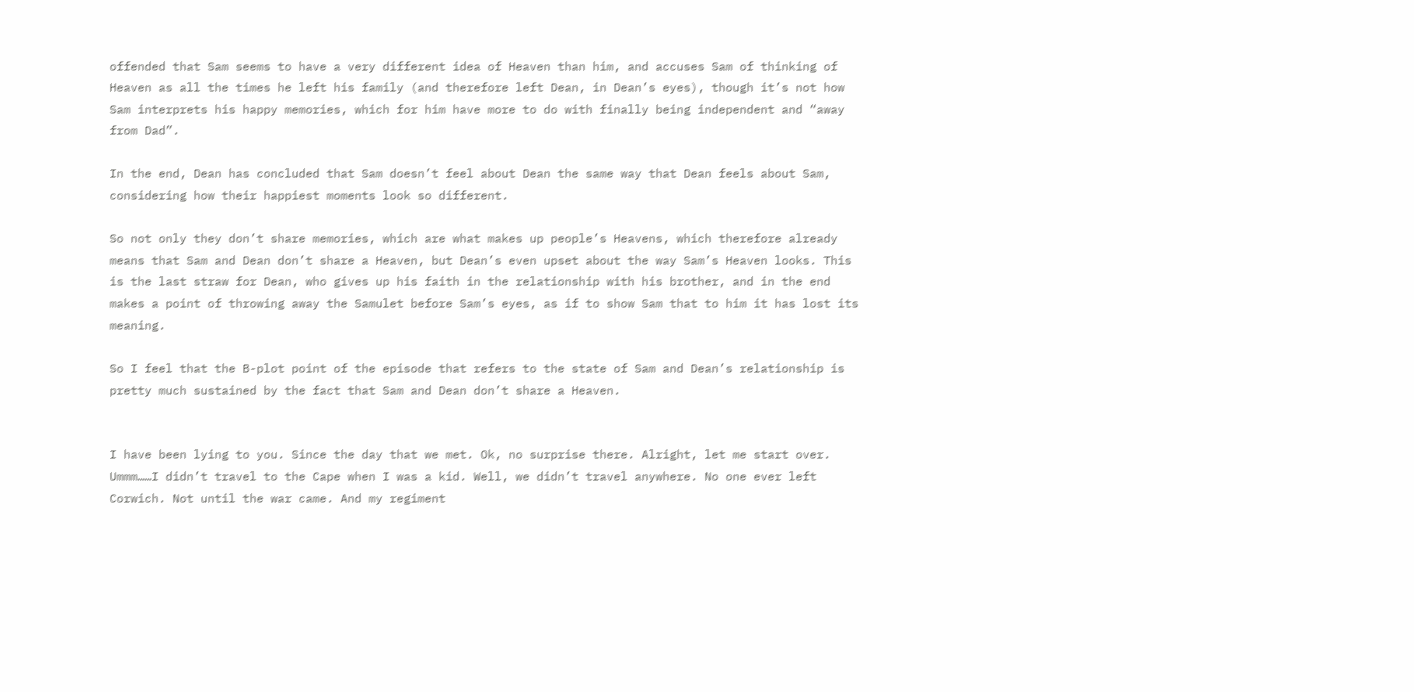offended that Sam seems to have a very different idea of Heaven than him, and accuses Sam of thinking of Heaven as all the times he left his family (and therefore left Dean, in Dean’s eyes), though it’s not how Sam interprets his happy memories, which for him have more to do with finally being independent and “away from Dad”.

In the end, Dean has concluded that Sam doesn’t feel about Dean the same way that Dean feels about Sam, considering how their happiest moments look so different.

So not only they don’t share memories, which are what makes up people’s Heavens, which therefore already means that Sam and Dean don’t share a Heaven, but Dean’s even upset about the way Sam’s Heaven looks. This is the last straw for Dean, who gives up his faith in the relationship with his brother, and in the end makes a point of throwing away the Samulet before Sam’s eyes, as if to show Sam that to him it has lost its meaning.

So I feel that the B-plot point of the episode that refers to the state of Sam and Dean’s relationship is pretty much sustained by the fact that Sam and Dean don’t share a Heaven.


I have been lying to you. Since the day that we met. Ok, no surprise there. Alright, let me start over. Ummm……I didn’t travel to the Cape when I was a kid. Well, we didn’t travel anywhere. No one ever left Corwich. Not until the war came. And my regiment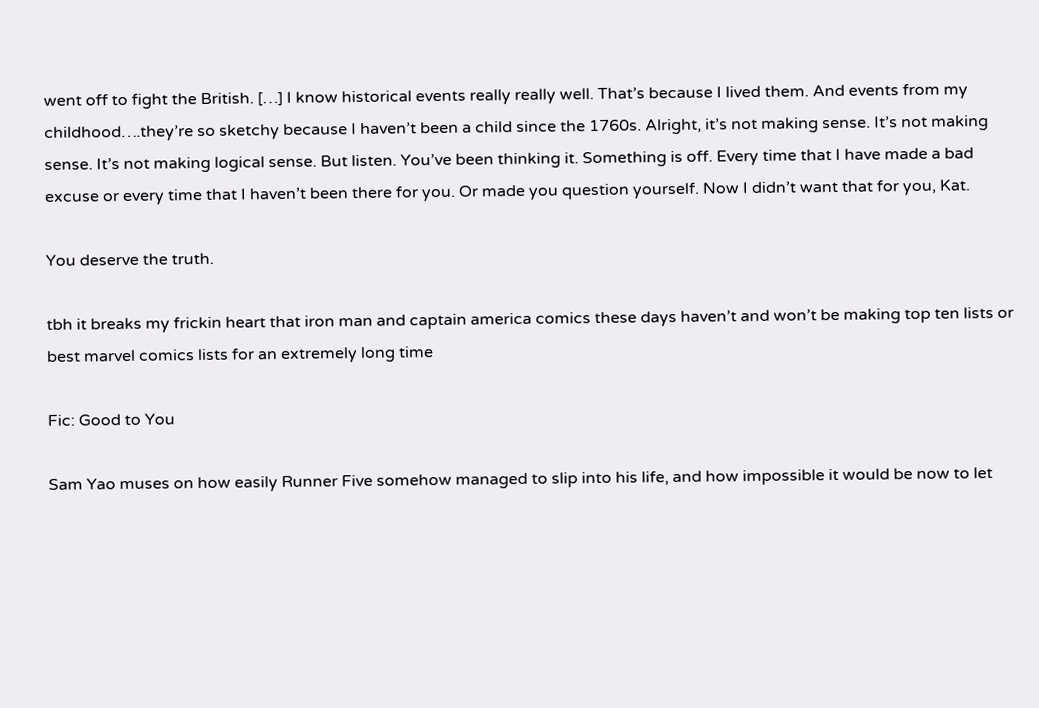went off to fight the British. […] I know historical events really really well. That’s because I lived them. And events from my childhood….they’re so sketchy because I haven’t been a child since the 1760s. Alright, it’s not making sense. It’s not making sense. It’s not making logical sense. But listen. You’ve been thinking it. Something is off. Every time that I have made a bad excuse or every time that I haven’t been there for you. Or made you question yourself. Now I didn’t want that for you, Kat.

You deserve the truth.

tbh it breaks my frickin heart that iron man and captain america comics these days haven’t and won’t be making top ten lists or best marvel comics lists for an extremely long time

Fic: Good to You

Sam Yao muses on how easily Runner Five somehow managed to slip into his life, and how impossible it would be now to let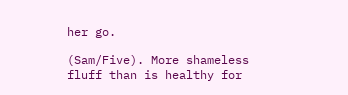her go.

(Sam/Five). More shameless fluff than is healthy for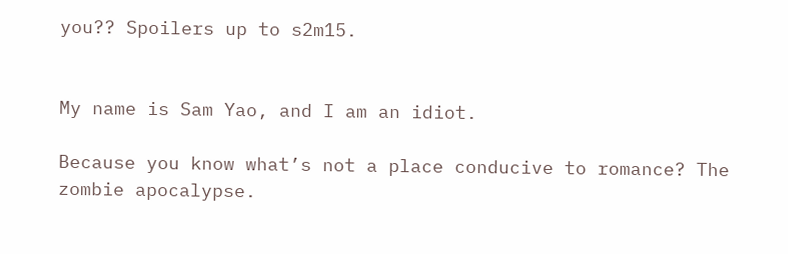you?? Spoilers up to s2m15.


My name is Sam Yao, and I am an idiot.

Because you know what’s not a place conducive to romance? The zombie apocalypse.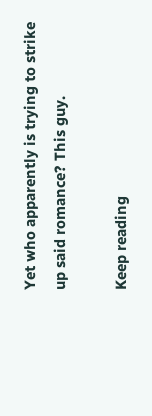Yet who apparently is trying to strike up said romance? This guy.

Keep reading